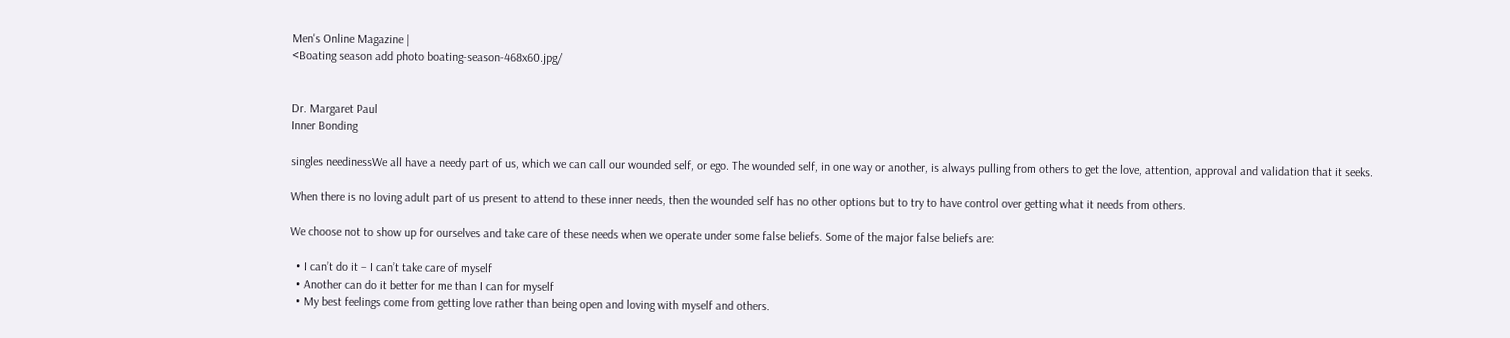Men's Online Magazine |
<Boating season add photo boating-season-468x60.jpg/


Dr. Margaret Paul
Inner Bonding

singles needinessWe all have a needy part of us, which we can call our wounded self, or ego. The wounded self, in one way or another, is always pulling from others to get the love, attention, approval and validation that it seeks.

When there is no loving adult part of us present to attend to these inner needs, then the wounded self has no other options but to try to have control over getting what it needs from others.

We choose not to show up for ourselves and take care of these needs when we operate under some false beliefs. Some of the major false beliefs are:

  • I can’t do it – I can’t take care of myself
  • Another can do it better for me than I can for myself
  • My best feelings come from getting love rather than being open and loving with myself and others.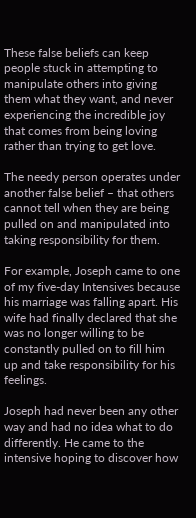These false beliefs can keep people stuck in attempting to manipulate others into giving them what they want, and never experiencing the incredible joy that comes from being loving rather than trying to get love.

The needy person operates under another false belief – that others cannot tell when they are being pulled on and manipulated into taking responsibility for them.

For example, Joseph came to one of my five-day Intensives because his marriage was falling apart. His wife had finally declared that she was no longer willing to be constantly pulled on to fill him up and take responsibility for his feelings.

Joseph had never been any other way and had no idea what to do differently. He came to the intensive hoping to discover how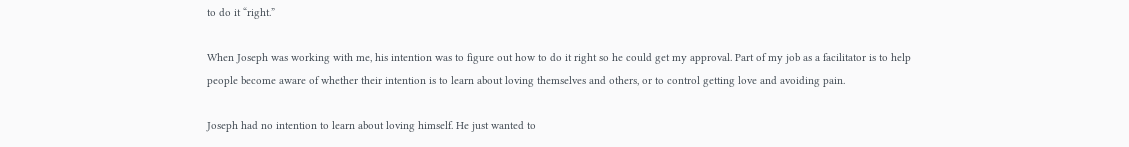to do it “right.”

When Joseph was working with me, his intention was to figure out how to do it right so he could get my approval. Part of my job as a facilitator is to help people become aware of whether their intention is to learn about loving themselves and others, or to control getting love and avoiding pain.

Joseph had no intention to learn about loving himself. He just wanted to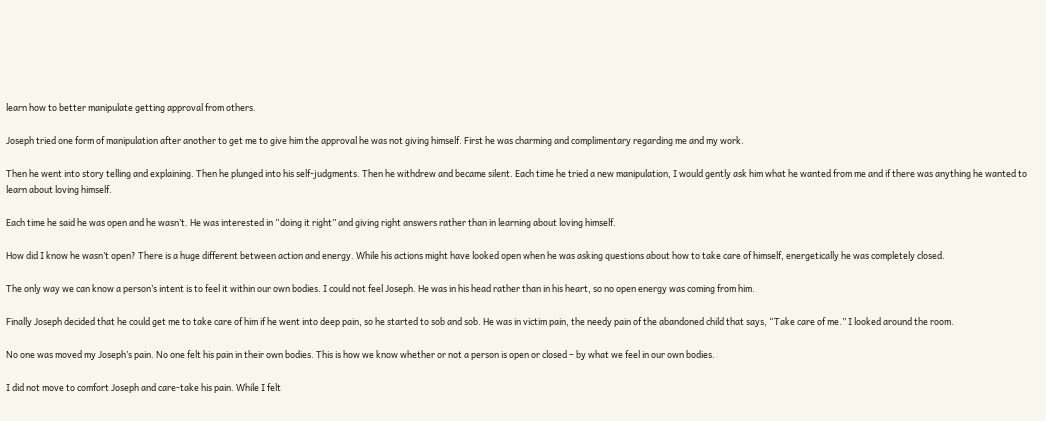learn how to better manipulate getting approval from others.

Joseph tried one form of manipulation after another to get me to give him the approval he was not giving himself. First he was charming and complimentary regarding me and my work.

Then he went into story telling and explaining. Then he plunged into his self-judgments. Then he withdrew and became silent. Each time he tried a new manipulation, I would gently ask him what he wanted from me and if there was anything he wanted to learn about loving himself.

Each time he said he was open and he wasn’t. He was interested in “doing it right” and giving right answers rather than in learning about loving himself.

How did I know he wasn’t open? There is a huge different between action and energy. While his actions might have looked open when he was asking questions about how to take care of himself, energetically he was completely closed.

The only way we can know a person’s intent is to feel it within our own bodies. I could not feel Joseph. He was in his head rather than in his heart, so no open energy was coming from him.

Finally Joseph decided that he could get me to take care of him if he went into deep pain, so he started to sob and sob. He was in victim pain, the needy pain of the abandoned child that says, “Take care of me.” I looked around the room.

No one was moved my Joseph’s pain. No one felt his pain in their own bodies. This is how we know whether or not a person is open or closed – by what we feel in our own bodies.

I did not move to comfort Joseph and care-take his pain. While I felt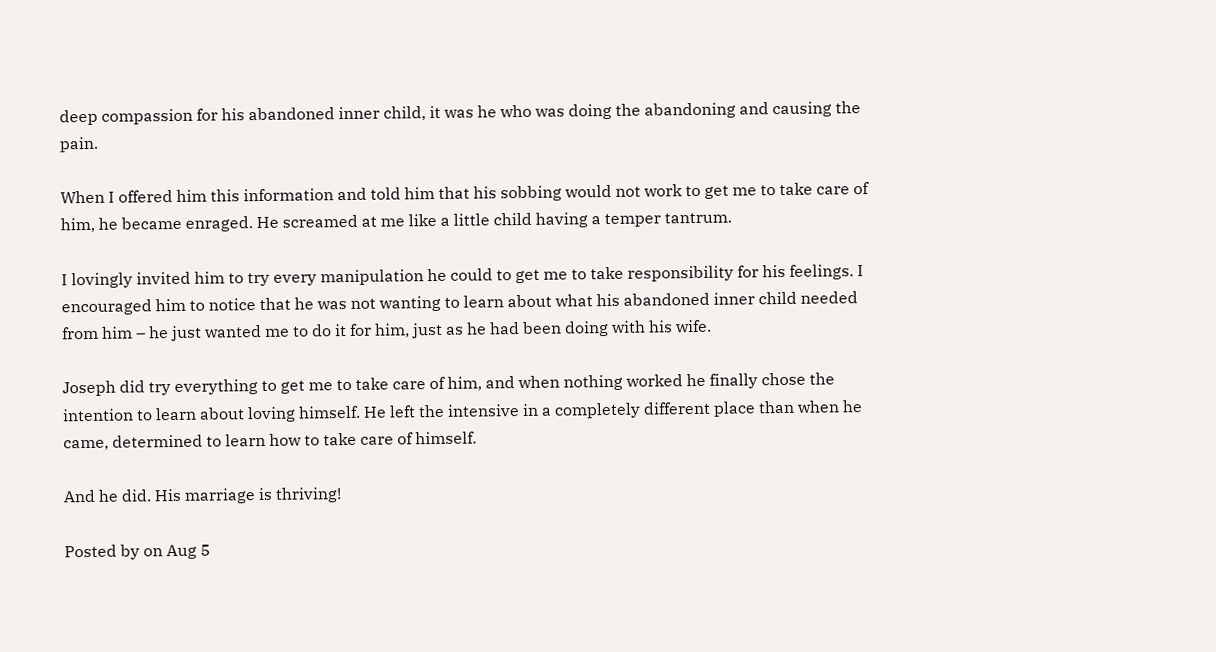deep compassion for his abandoned inner child, it was he who was doing the abandoning and causing the pain.

When I offered him this information and told him that his sobbing would not work to get me to take care of him, he became enraged. He screamed at me like a little child having a temper tantrum.

I lovingly invited him to try every manipulation he could to get me to take responsibility for his feelings. I encouraged him to notice that he was not wanting to learn about what his abandoned inner child needed from him – he just wanted me to do it for him, just as he had been doing with his wife.

Joseph did try everything to get me to take care of him, and when nothing worked he finally chose the intention to learn about loving himself. He left the intensive in a completely different place than when he came, determined to learn how to take care of himself.

And he did. His marriage is thriving!

Posted by on Aug 5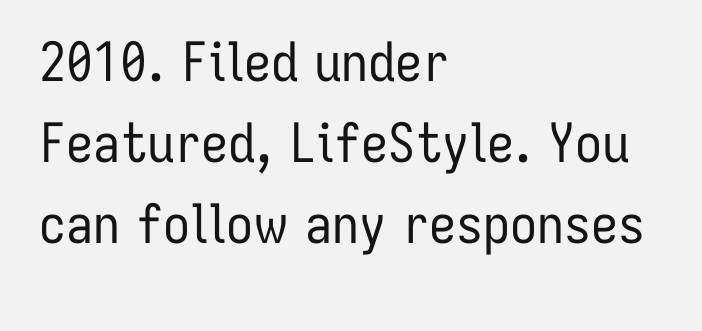2010. Filed under Featured, LifeStyle. You can follow any responses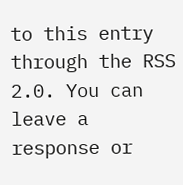to this entry through the RSS 2.0. You can leave a response or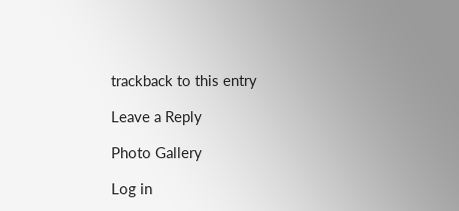trackback to this entry

Leave a Reply

Photo Gallery

Log in